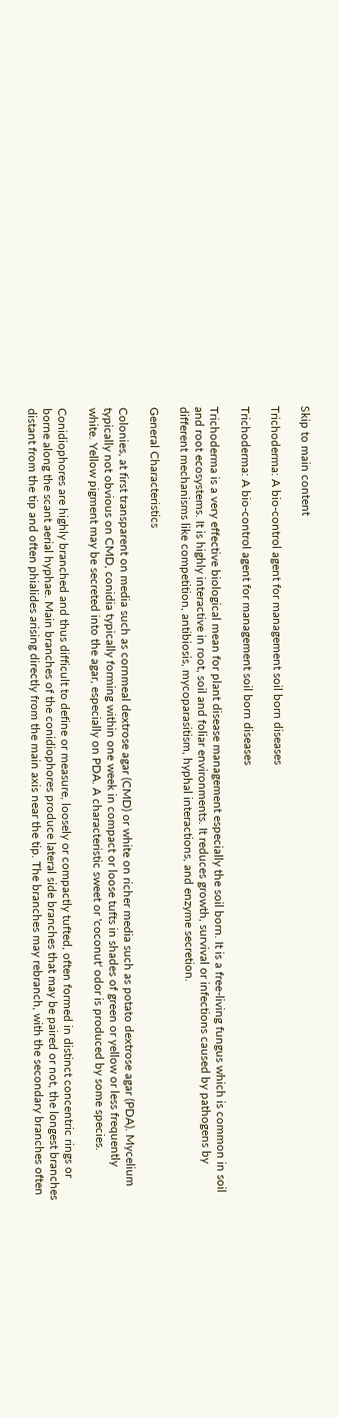Skip to main content

Trichoderma: A bio-control agent for management soil born diseases

Trichoderma: A bio-control agent for management soil born diseases

Trichoderma is a very effective biological mean for plant disease management especially the soil born. It is a free-living fungus which is common in soil and root ecosystems. It is highly interactive in root, soil and foliar environments. It reduces growth, survival or infections caused by pathogens by different mechanisms like competition, antibiosis, mycoparasitism, hyphal interactions, and enzyme secretion.

General Characteristics

Colonies, at first transparent on media such as cornmeal dextrose agar (CMD) or white on richer media such as potato dextrose agar (PDA). Mycelium typically not obvious on CMD, conidia typically forming within one week in compact or loose tufts in shades of green or yellow or less frequently white. Yellow pigment may be secreted into the agar, especially on PDA. A characteristic sweet or 'coconut' odor is produced by some species.

Conidiophores are highly branched and thus difficult to define or measure, loosely or compactly tufted, often formed in distinct concentric rings or borne along the scant aerial hyphae. Main branches of the conidiophores produce lateral side branches that may be paired or not, the longest branches distant from the tip and often phialides arising directly from the main axis near the tip. The branches may rebranch, with the secondary branches often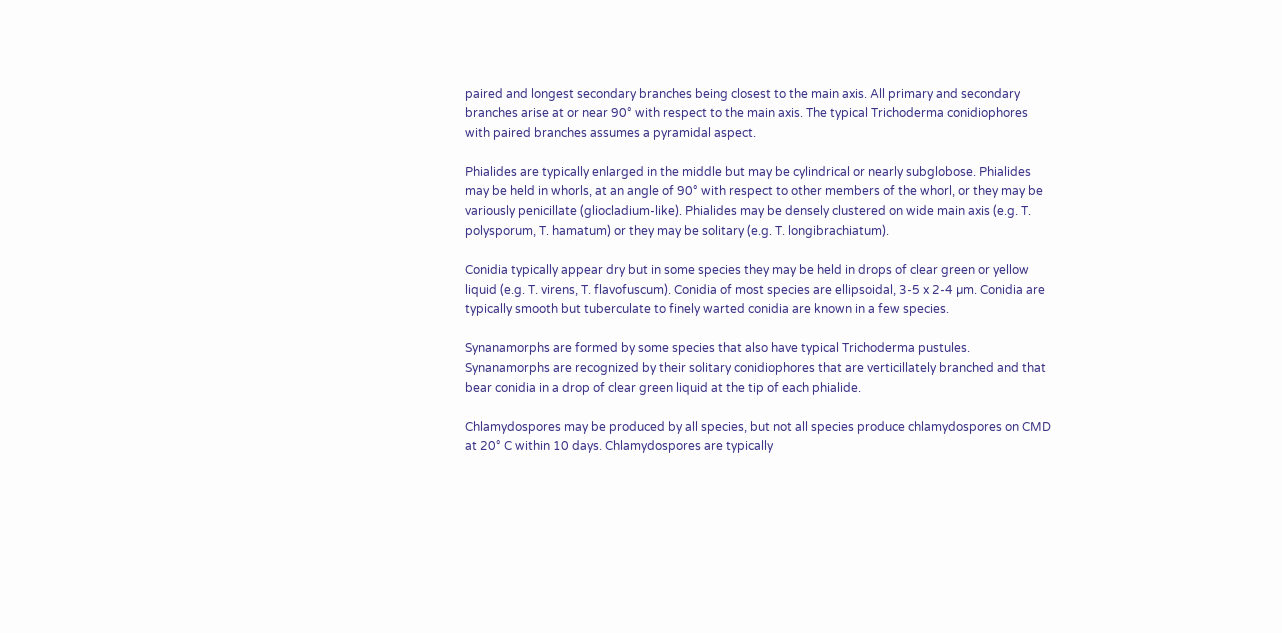paired and longest secondary branches being closest to the main axis. All primary and secondary branches arise at or near 90° with respect to the main axis. The typical Trichoderma conidiophores  with paired branches assumes a pyramidal aspect.

Phialides are typically enlarged in the middle but may be cylindrical or nearly subglobose. Phialides may be held in whorls, at an angle of 90° with respect to other members of the whorl, or they may be variously penicillate (gliocladium-like). Phialides may be densely clustered on wide main axis (e.g. T. polysporum, T. hamatum) or they may be solitary (e.g. T. longibrachiatum).

Conidia typically appear dry but in some species they may be held in drops of clear green or yellow liquid (e.g. T. virens, T. flavofuscum). Conidia of most species are ellipsoidal, 3-5 x 2-4 µm. Conidia are typically smooth but tuberculate to finely warted conidia are known in a few species.

Synanamorphs are formed by some species that also have typical Trichoderma pustules. Synanamorphs are recognized by their solitary conidiophores that are verticillately branched and that bear conidia in a drop of clear green liquid at the tip of each phialide.

Chlamydospores may be produced by all species, but not all species produce chlamydospores on CMD at 20° C within 10 days. Chlamydospores are typically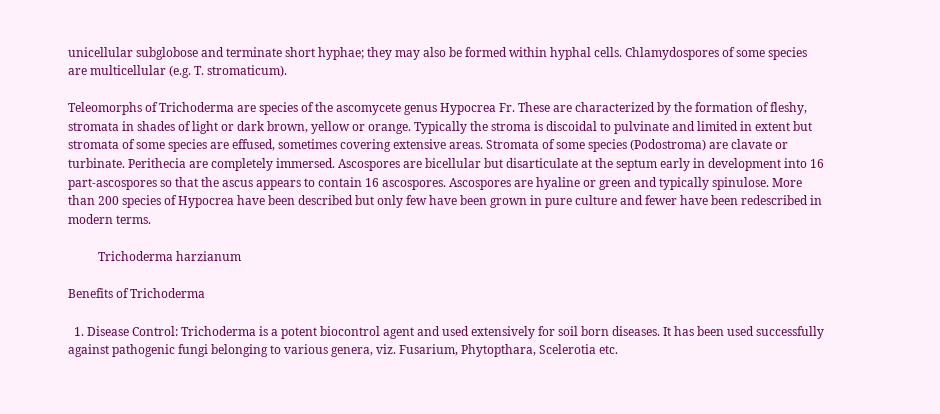unicellular subglobose and terminate short hyphae; they may also be formed within hyphal cells. Chlamydospores of some species are multicellular (e.g. T. stromaticum).

Teleomorphs of Trichoderma are species of the ascomycete genus Hypocrea Fr. These are characterized by the formation of fleshy, stromata in shades of light or dark brown, yellow or orange. Typically the stroma is discoidal to pulvinate and limited in extent but stromata of some species are effused, sometimes covering extensive areas. Stromata of some species (Podostroma) are clavate or turbinate. Perithecia are completely immersed. Ascospores are bicellular but disarticulate at the septum early in development into 16 part-ascospores so that the ascus appears to contain 16 ascospores. Ascospores are hyaline or green and typically spinulose. More than 200 species of Hypocrea have been described but only few have been grown in pure culture and fewer have been redescribed in modern terms.

          Trichoderma harzianum

Benefits of Trichoderma

  1. Disease Control: Trichoderma is a potent biocontrol agent and used extensively for soil born diseases. It has been used successfully against pathogenic fungi belonging to various genera, viz. Fusarium, Phytopthara, Scelerotia etc.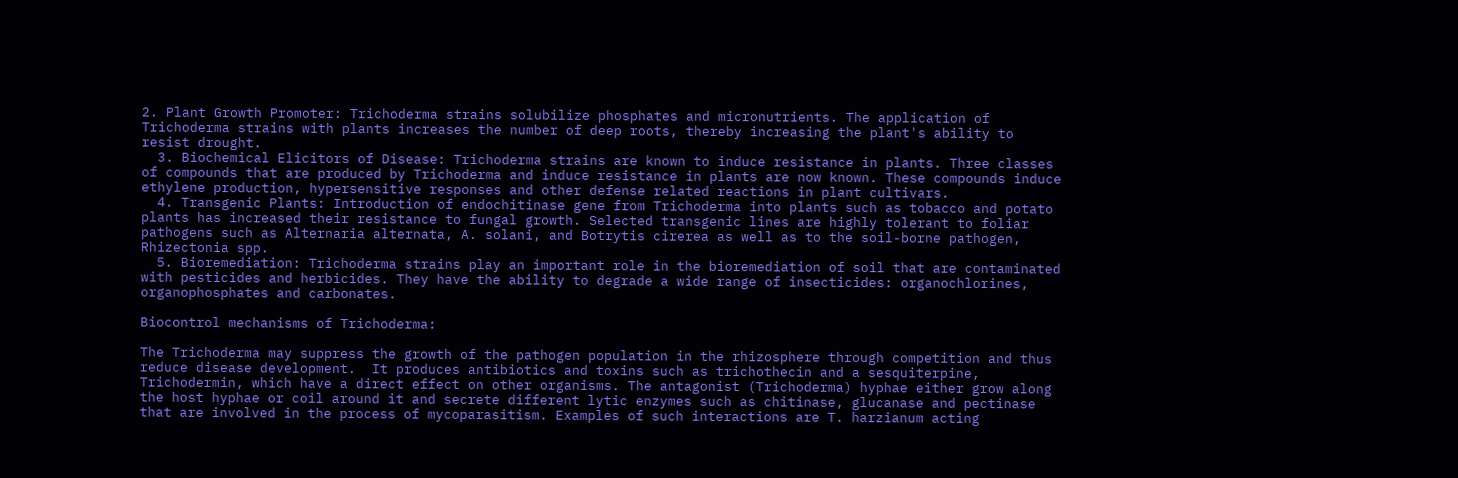2. Plant Growth Promoter: Trichoderma strains solubilize phosphates and micronutrients. The application of Trichoderma strains with plants increases the number of deep roots, thereby increasing the plant's ability to resist drought.
  3. Biochemical Elicitors of Disease: Trichoderma strains are known to induce resistance in plants. Three classes of compounds that are produced by Trichoderma and induce resistance in plants are now known. These compounds induce ethylene production, hypersensitive responses and other defense related reactions in plant cultivars.
  4. Transgenic Plants: Introduction of endochitinase gene from Trichoderma into plants such as tobacco and potato plants has increased their resistance to fungal growth. Selected transgenic lines are highly tolerant to foliar pathogens such as Alternaria alternata, A. solani, and Botrytis cirerea as well as to the soil-borne pathogen, Rhizectonia spp.
  5. Bioremediation: Trichoderma strains play an important role in the bioremediation of soil that are contaminated with pesticides and herbicides. They have the ability to degrade a wide range of insecticides: organochlorines, organophosphates and carbonates.

Biocontrol mechanisms of Trichoderma:

The Trichoderma may suppress the growth of the pathogen population in the rhizosphere through competition and thus reduce disease development.  It produces antibiotics and toxins such as trichothecin and a sesquiterpine, Trichodermin, which have a direct effect on other organisms. The antagonist (Trichoderma) hyphae either grow along the host hyphae or coil around it and secrete different lytic enzymes such as chitinase, glucanase and pectinase that are involved in the process of mycoparasitism. Examples of such interactions are T. harzianum acting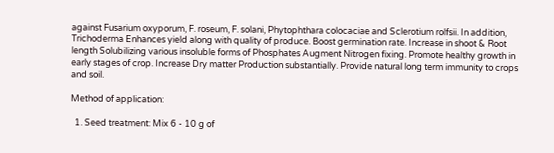against Fusarium oxyporum, F. roseum, F. solani, Phytophthara colocaciae and Sclerotium rolfsii. In addition, Trichoderma Enhances yield along with quality of produce. Boost germination rate. Increase in shoot & Root length Solubilizing various insoluble forms of Phosphates Augment Nitrogen fixing. Promote healthy growth in early stages of crop. Increase Dry matter Production substantially. Provide natural long term immunity to crops and soil.

Method of application:

  1. Seed treatment: Mix 6 - 10 g of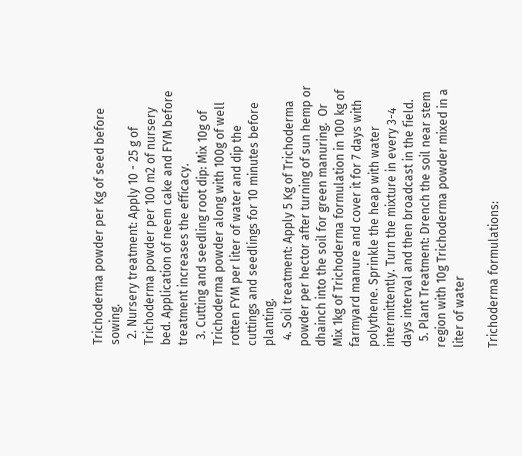Trichoderma powder per Kg of seed before sowing.
  2. Nursery treatment: Apply 10 - 25 g of Trichoderma powder per 100 m2 of nursery bed. Application of neem cake and FYM before treatment increases the efficacy.
  3. Cutting and seedling root dip: Mix 10g of Trichoderma powder along with 100g of well rotten FYM per liter of water and dip the cuttings and seedlings for 10 minutes before planting.
  4. Soil treatment: Apply 5 Kg of Trichoderma powder per hector after turning of sun hemp or dhainch into the soil for green manuring.  Or Mix 1kg of Trichoderma formulation in 100 kg of farmyard manure and cover it for 7 days with polythene. Sprinkle the heap with water intermittently. Turn the mixture in every 3-4 days interval and then broadcast in the field.
  5. Plant Treatment: Drench the soil near stem region with 10g Trichoderma powder mixed in a liter of water

Trichoderma formulations: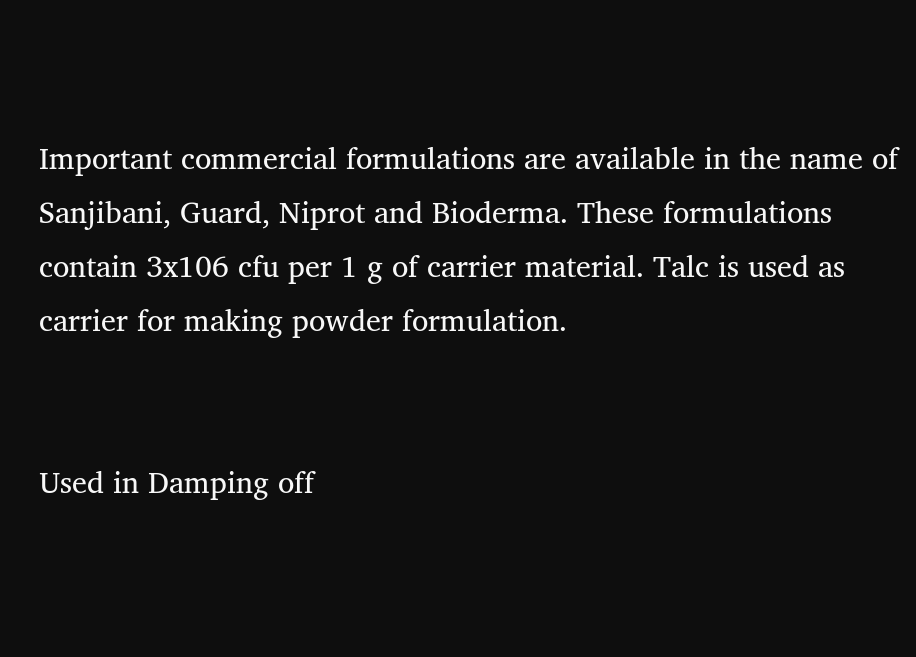Important commercial formulations are available in the name of Sanjibani, Guard, Niprot and Bioderma. These formulations contain 3x106 cfu per 1 g of carrier material. Talc is used as carrier for making powder formulation.


Used in Damping off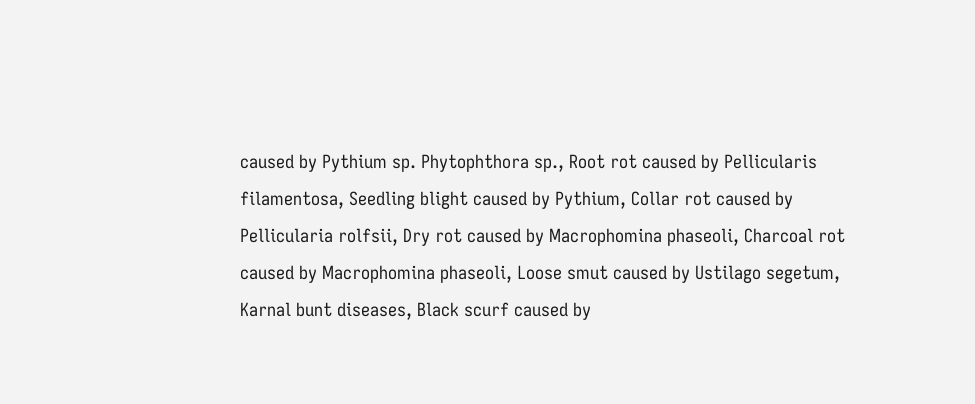caused by Pythium sp. Phytophthora sp., Root rot caused by Pellicularis filamentosa, Seedling blight caused by Pythium, Collar rot caused by Pellicularia rolfsii, Dry rot caused by Macrophomina phaseoli, Charcoal rot caused by Macrophomina phaseoli, Loose smut caused by Ustilago segetum, Karnal bunt diseases, Black scurf caused by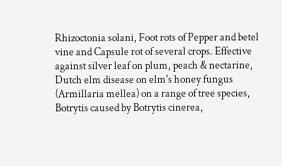Rhizoctonia solani, Foot rots of Pepper and betel vine and Capsule rot of several crops. Effective against silver leaf on plum, peach & nectarine, Dutch elm disease on elm's honey fungus (Armillaria mellea) on a range of tree species, Botrytis caused by Botrytis cinerea,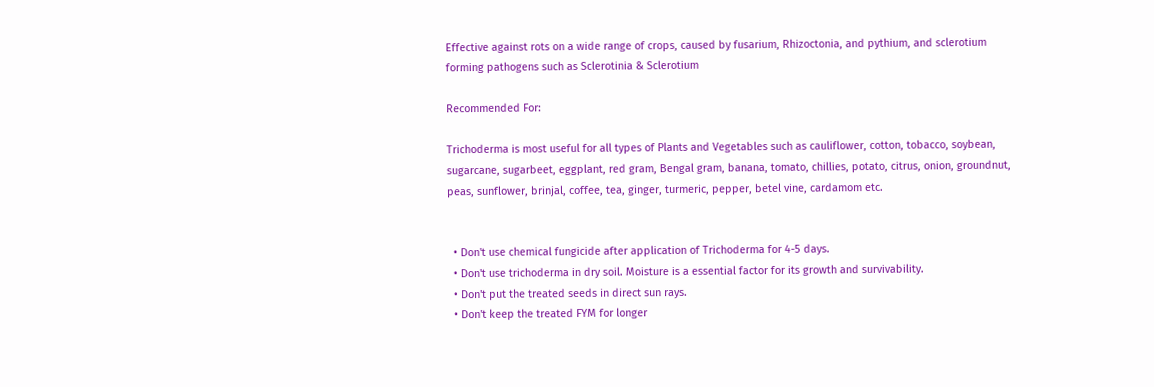Effective against rots on a wide range of crops, caused by fusarium, Rhizoctonia, and pythium, and sclerotium forming pathogens such as Sclerotinia & Sclerotium

Recommended For:

Trichoderma is most useful for all types of Plants and Vegetables such as cauliflower, cotton, tobacco, soybean, sugarcane, sugarbeet, eggplant, red gram, Bengal gram, banana, tomato, chillies, potato, citrus, onion, groundnut, peas, sunflower, brinjal, coffee, tea, ginger, turmeric, pepper, betel vine, cardamom etc.


  • Don't use chemical fungicide after application of Trichoderma for 4-5 days.
  • Don't use trichoderma in dry soil. Moisture is a essential factor for its growth and survivability.
  • Don't put the treated seeds in direct sun rays.
  • Don't keep the treated FYM for longer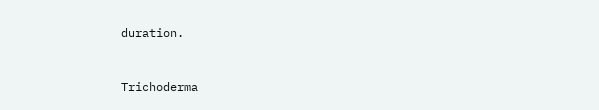duration.


Trichoderma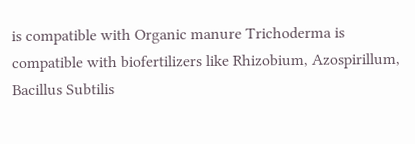is compatible with Organic manure Trichoderma is compatible with biofertilizers like Rhizobium, Azospirillum, Bacillus Subtilis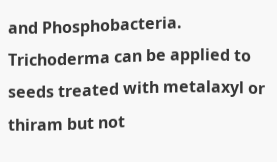and Phosphobacteria.
Trichoderma can be applied to seeds treated with metalaxyl or thiram but not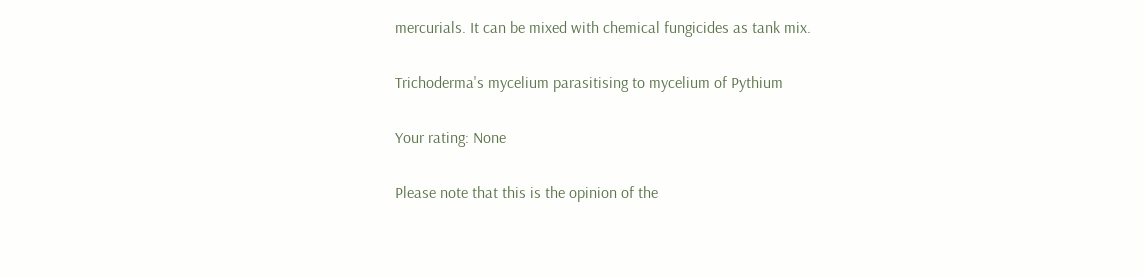mercurials. It can be mixed with chemical fungicides as tank mix.

Trichoderma's mycelium parasitising to mycelium of Pythium

Your rating: None

Please note that this is the opinion of the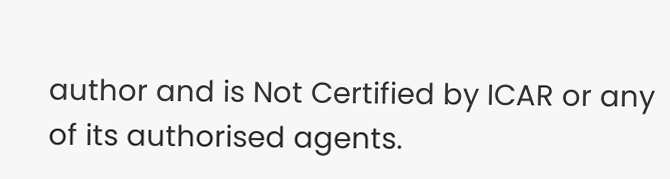author and is Not Certified by ICAR or any of its authorised agents.